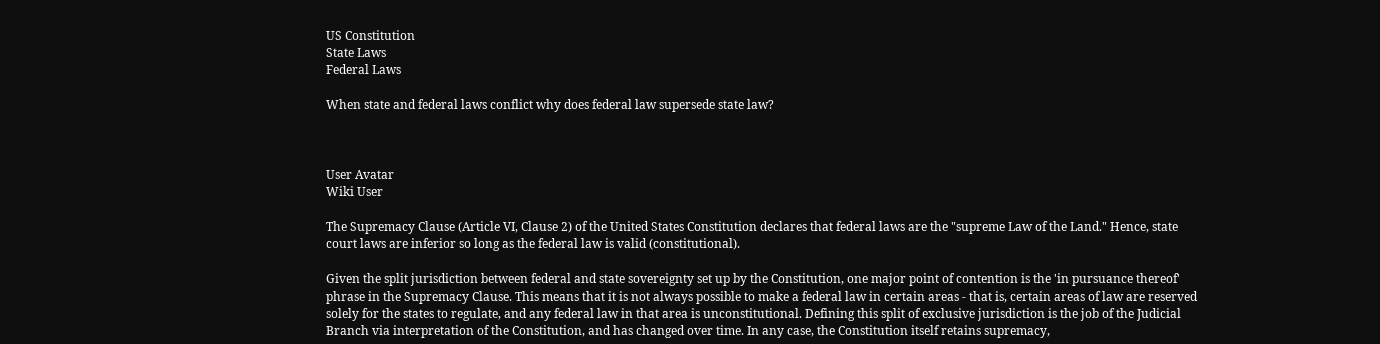US Constitution
State Laws
Federal Laws

When state and federal laws conflict why does federal law supersede state law?



User Avatar
Wiki User

The Supremacy Clause (Article VI, Clause 2) of the United States Constitution declares that federal laws are the "supreme Law of the Land." Hence, state court laws are inferior so long as the federal law is valid (constitutional).

Given the split jurisdiction between federal and state sovereignty set up by the Constitution, one major point of contention is the 'in pursuance thereof' phrase in the Supremacy Clause. This means that it is not always possible to make a federal law in certain areas - that is, certain areas of law are reserved solely for the states to regulate, and any federal law in that area is unconstitutional. Defining this split of exclusive jurisdiction is the job of the Judicial Branch via interpretation of the Constitution, and has changed over time. In any case, the Constitution itself retains supremacy,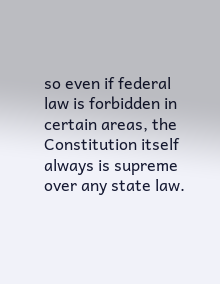so even if federal law is forbidden in certain areas, the Constitution itself always is supreme over any state law.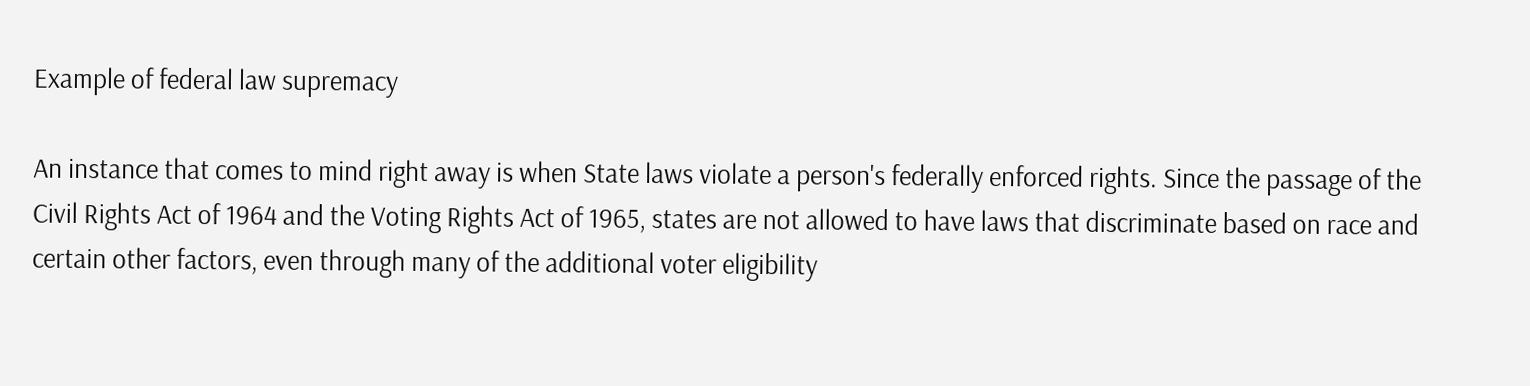Example of federal law supremacy

An instance that comes to mind right away is when State laws violate a person's federally enforced rights. Since the passage of the Civil Rights Act of 1964 and the Voting Rights Act of 1965, states are not allowed to have laws that discriminate based on race and certain other factors, even through many of the additional voter eligibility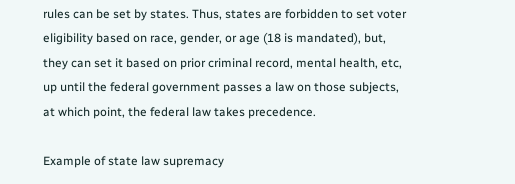rules can be set by states. Thus, states are forbidden to set voter eligibility based on race, gender, or age (18 is mandated), but, they can set it based on prior criminal record, mental health, etc, up until the federal government passes a law on those subjects, at which point, the federal law takes precedence.

Example of state law supremacy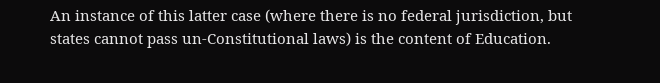An instance of this latter case (where there is no federal jurisdiction, but states cannot pass un-Constitutional laws) is the content of Education.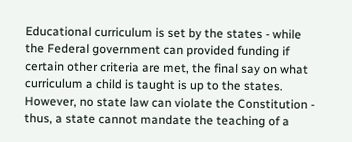Educational curriculum is set by the states - while the Federal government can provided funding if certain other criteria are met, the final say on what curriculum a child is taught is up to the states. However, no state law can violate the Constitution - thus, a state cannot mandate the teaching of a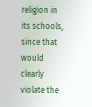religion in its schools, since that would clearly violate the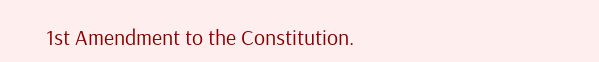1st Amendment to the Constitution.